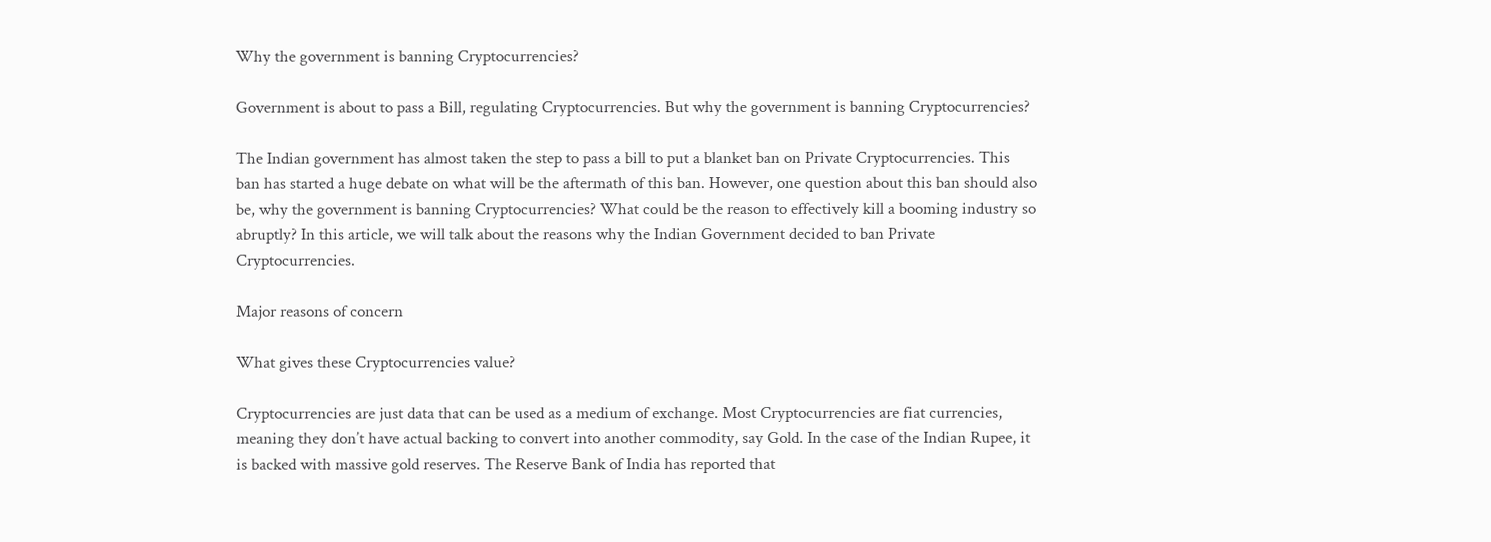Why the government is banning Cryptocurrencies?

Government is about to pass a Bill, regulating Cryptocurrencies. But why the government is banning Cryptocurrencies?

The Indian government has almost taken the step to pass a bill to put a blanket ban on Private Cryptocurrencies. This ban has started a huge debate on what will be the aftermath of this ban. However, one question about this ban should also be, why the government is banning Cryptocurrencies? What could be the reason to effectively kill a booming industry so abruptly? In this article, we will talk about the reasons why the Indian Government decided to ban Private Cryptocurrencies.

Major reasons of concern

What gives these Cryptocurrencies value?

Cryptocurrencies are just data that can be used as a medium of exchange. Most Cryptocurrencies are fiat currencies, meaning they don’t have actual backing to convert into another commodity, say Gold. In the case of the Indian Rupee, it is backed with massive gold reserves. The Reserve Bank of India has reported that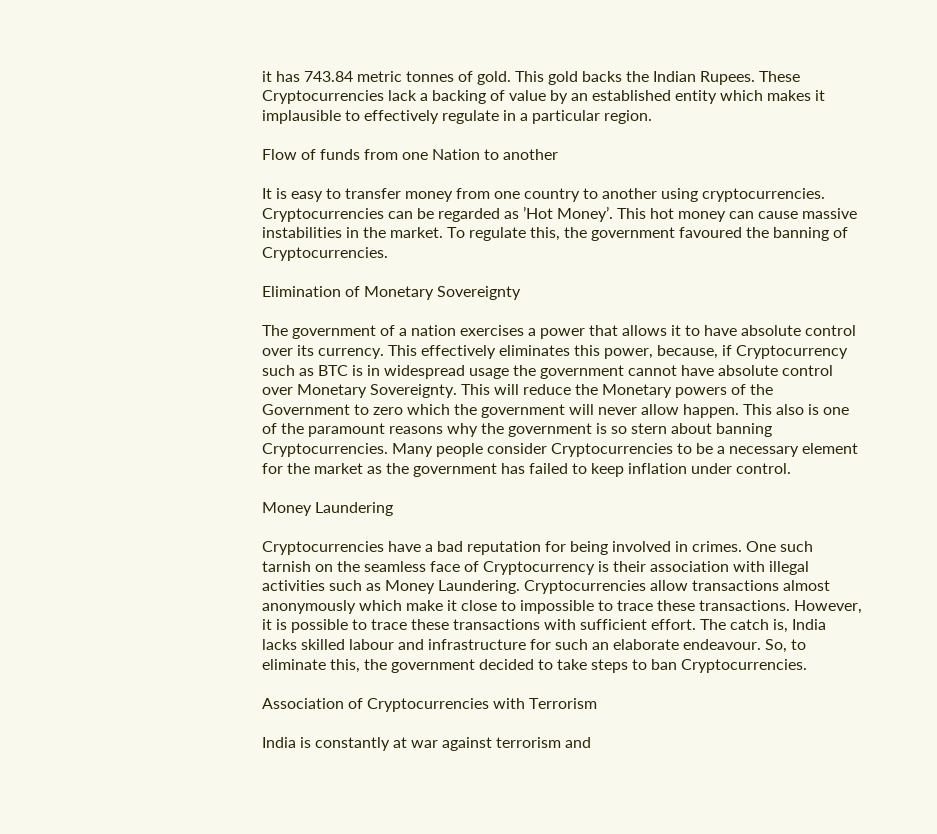it has 743.84 metric tonnes of gold. This gold backs the Indian Rupees. These Cryptocurrencies lack a backing of value by an established entity which makes it implausible to effectively regulate in a particular region.

Flow of funds from one Nation to another

It is easy to transfer money from one country to another using cryptocurrencies. Cryptocurrencies can be regarded as ’Hot Money’. This hot money can cause massive instabilities in the market. To regulate this, the government favoured the banning of Cryptocurrencies.

Elimination of Monetary Sovereignty

The government of a nation exercises a power that allows it to have absolute control over its currency. This effectively eliminates this power, because, if Cryptocurrency such as BTC is in widespread usage the government cannot have absolute control over Monetary Sovereignty. This will reduce the Monetary powers of the Government to zero which the government will never allow happen. This also is one of the paramount reasons why the government is so stern about banning Cryptocurrencies. Many people consider Cryptocurrencies to be a necessary element for the market as the government has failed to keep inflation under control.

Money Laundering

Cryptocurrencies have a bad reputation for being involved in crimes. One such tarnish on the seamless face of Cryptocurrency is their association with illegal activities such as Money Laundering. Cryptocurrencies allow transactions almost anonymously which make it close to impossible to trace these transactions. However, it is possible to trace these transactions with sufficient effort. The catch is, India lacks skilled labour and infrastructure for such an elaborate endeavour. So, to eliminate this, the government decided to take steps to ban Cryptocurrencies.

Association of Cryptocurrencies with Terrorism

India is constantly at war against terrorism and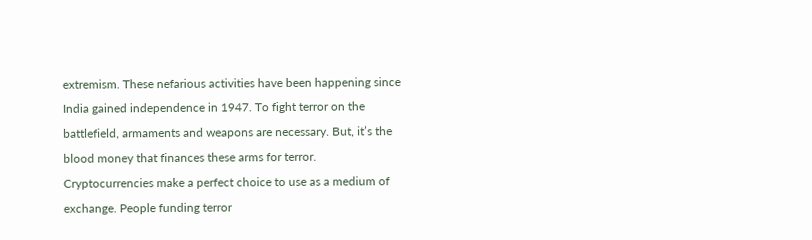extremism. These nefarious activities have been happening since India gained independence in 1947. To fight terror on the battlefield, armaments and weapons are necessary. But, it’s the blood money that finances these arms for terror. Cryptocurrencies make a perfect choice to use as a medium of exchange. People funding terror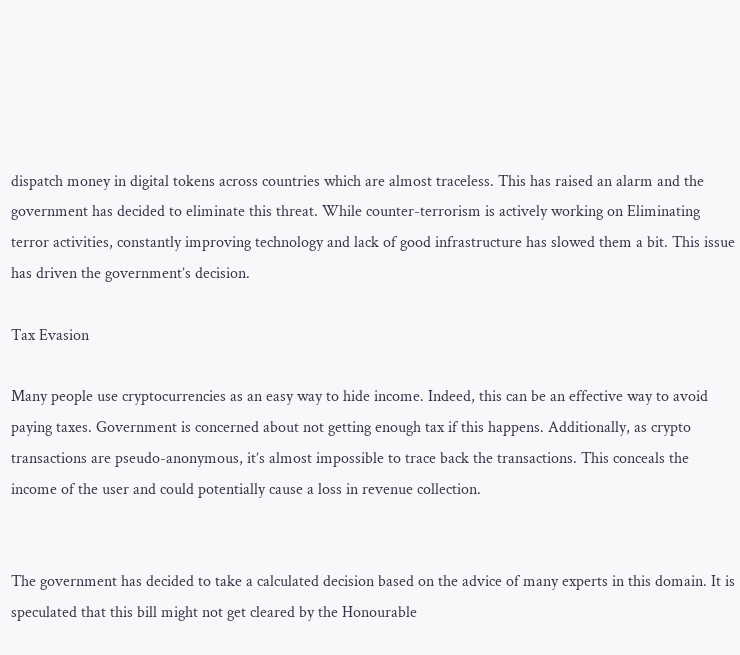dispatch money in digital tokens across countries which are almost traceless. This has raised an alarm and the government has decided to eliminate this threat. While counter-terrorism is actively working on Eliminating terror activities, constantly improving technology and lack of good infrastructure has slowed them a bit. This issue has driven the government’s decision.

Tax Evasion

Many people use cryptocurrencies as an easy way to hide income. Indeed, this can be an effective way to avoid paying taxes. Government is concerned about not getting enough tax if this happens. Additionally, as crypto transactions are pseudo-anonymous, it’s almost impossible to trace back the transactions. This conceals the income of the user and could potentially cause a loss in revenue collection.


The government has decided to take a calculated decision based on the advice of many experts in this domain. It is speculated that this bill might not get cleared by the Honourable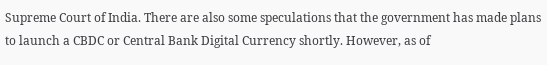Supreme Court of India. There are also some speculations that the government has made plans to launch a CBDC or Central Bank Digital Currency shortly. However, as of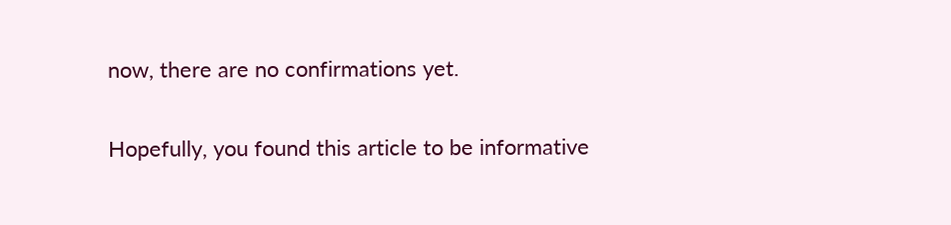now, there are no confirmations yet.

Hopefully, you found this article to be informative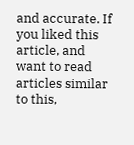and accurate. If you liked this article, and want to read articles similar to this,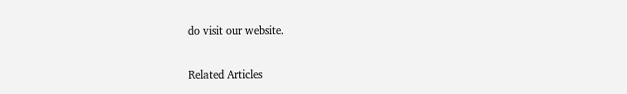do visit our website.

Related Articles